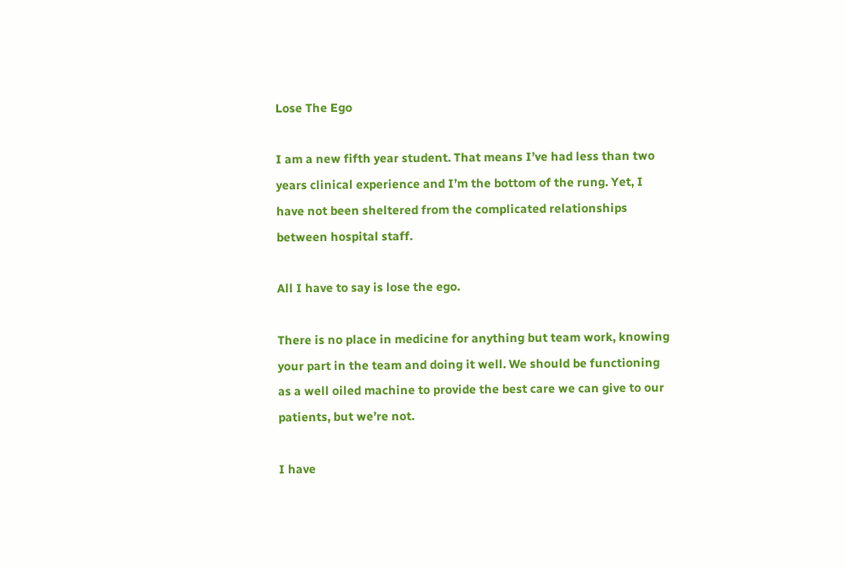Lose The Ego

I am a new fifth year student. That means I’ve had less than two years clinical experience and I’m the bottom of the rung. Yet, I have not been sheltered from the complicated relationships between hospital staff.

All I have to say is lose the ego.

There is no place in medicine for anything but team work, knowing your part in the team and doing it well. We should be functioning as a well oiled machine to provide the best care we can give to our patients, but we’re not.

I have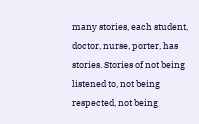many stories, each student, doctor, nurse, porter, has stories. Stories of not being listened to, not being respected, not being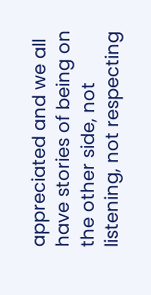appreciated and we all have stories of being on the other side, not listening, not respecting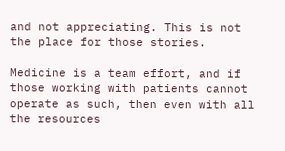and not appreciating. This is not the place for those stories.

Medicine is a team effort, and if those working with patients cannot operate as such, then even with all the resources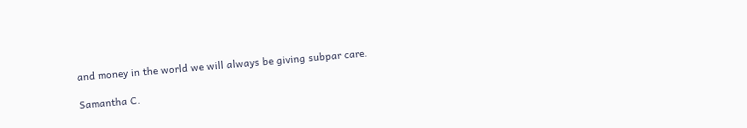and money in the world we will always be giving subpar care.

Samantha C.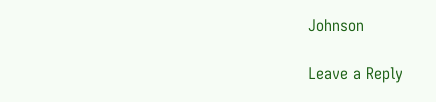Johnson

Leave a Reply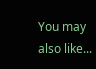You may also like...